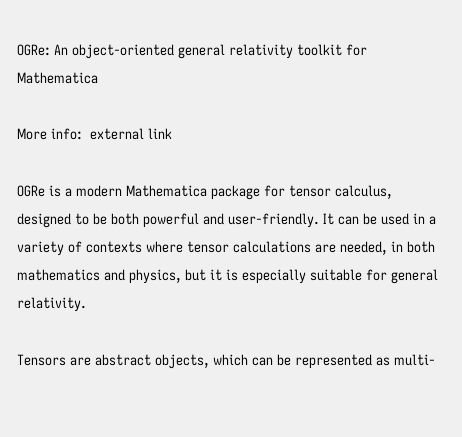OGRe: An object-oriented general relativity toolkit for Mathematica

More info:  external link

OGRe is a modern Mathematica package for tensor calculus, designed to be both powerful and user-friendly. It can be used in a variety of contexts where tensor calculations are needed, in both mathematics and physics, but it is especially suitable for general relativity.

Tensors are abstract objects, which can be represented as multi-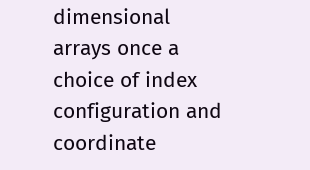dimensional arrays once a choice of index configuration and coordinate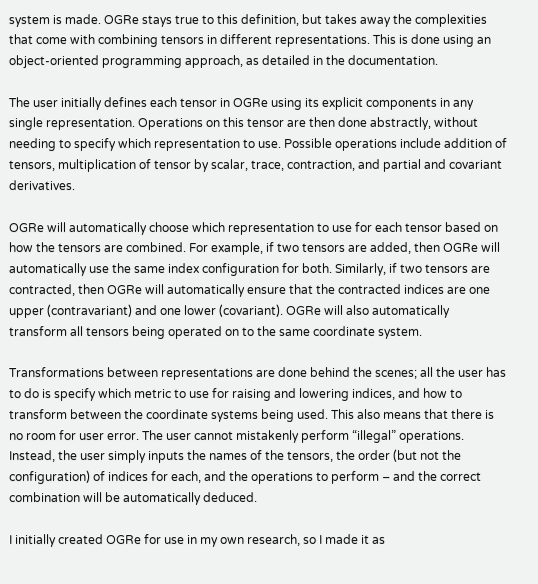system is made. OGRe stays true to this definition, but takes away the complexities that come with combining tensors in different representations. This is done using an object-oriented programming approach, as detailed in the documentation.

The user initially defines each tensor in OGRe using its explicit components in any single representation. Operations on this tensor are then done abstractly, without needing to specify which representation to use. Possible operations include addition of tensors, multiplication of tensor by scalar, trace, contraction, and partial and covariant derivatives.

OGRe will automatically choose which representation to use for each tensor based on how the tensors are combined. For example, if two tensors are added, then OGRe will automatically use the same index configuration for both. Similarly, if two tensors are contracted, then OGRe will automatically ensure that the contracted indices are one upper (contravariant) and one lower (covariant). OGRe will also automatically transform all tensors being operated on to the same coordinate system.

Transformations between representations are done behind the scenes; all the user has to do is specify which metric to use for raising and lowering indices, and how to transform between the coordinate systems being used. This also means that there is no room for user error. The user cannot mistakenly perform “illegal” operations. Instead, the user simply inputs the names of the tensors, the order (but not the configuration) of indices for each, and the operations to perform – and the correct combination will be automatically deduced.

I initially created OGRe for use in my own research, so I made it as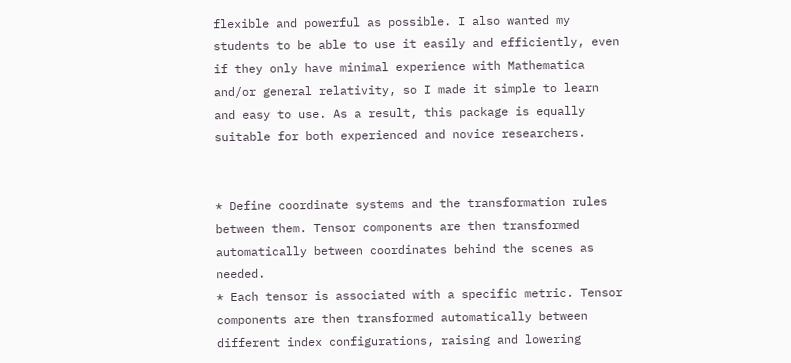flexible and powerful as possible. I also wanted my students to be able to use it easily and efficiently, even if they only have minimal experience with Mathematica and/or general relativity, so I made it simple to learn and easy to use. As a result, this package is equally suitable for both experienced and novice researchers.


* Define coordinate systems and the transformation rules between them. Tensor components are then transformed automatically between coordinates behind the scenes as needed.
* Each tensor is associated with a specific metric. Tensor components are then transformed automatically between different index configurations, raising and lowering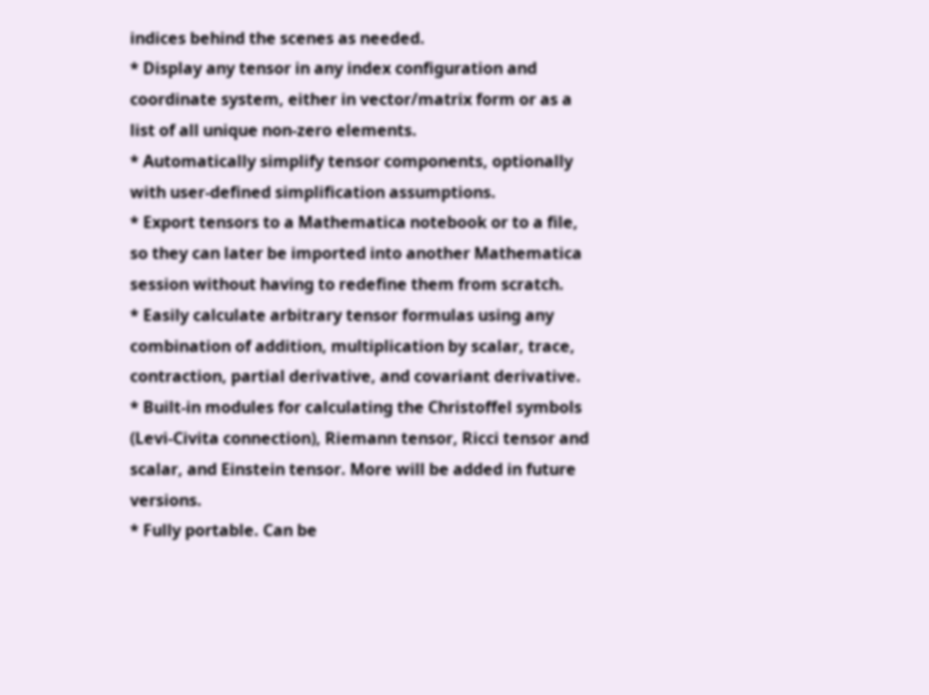indices behind the scenes as needed.
* Display any tensor in any index configuration and coordinate system, either in vector/matrix form or as a list of all unique non-zero elements.
* Automatically simplify tensor components, optionally with user-defined simplification assumptions.
* Export tensors to a Mathematica notebook or to a file, so they can later be imported into another Mathematica session without having to redefine them from scratch.
* Easily calculate arbitrary tensor formulas using any combination of addition, multiplication by scalar, trace, contraction, partial derivative, and covariant derivative.
* Built-in modules for calculating the Christoffel symbols (Levi-Civita connection), Riemann tensor, Ricci tensor and scalar, and Einstein tensor. More will be added in future versions.
* Fully portable. Can be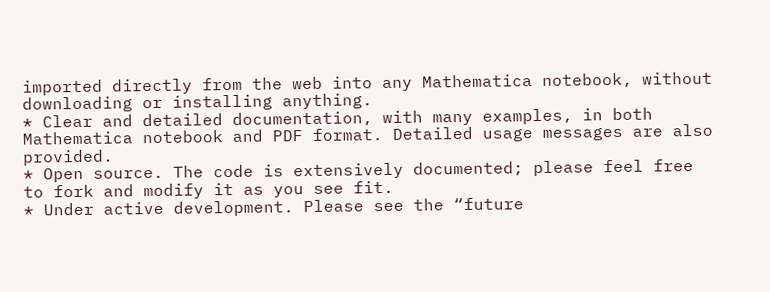imported directly from the web into any Mathematica notebook, without downloading or installing anything.
* Clear and detailed documentation, with many examples, in both Mathematica notebook and PDF format. Detailed usage messages are also provided.
* Open source. The code is extensively documented; please feel free to fork and modify it as you see fit.
* Under active development. Please see the “future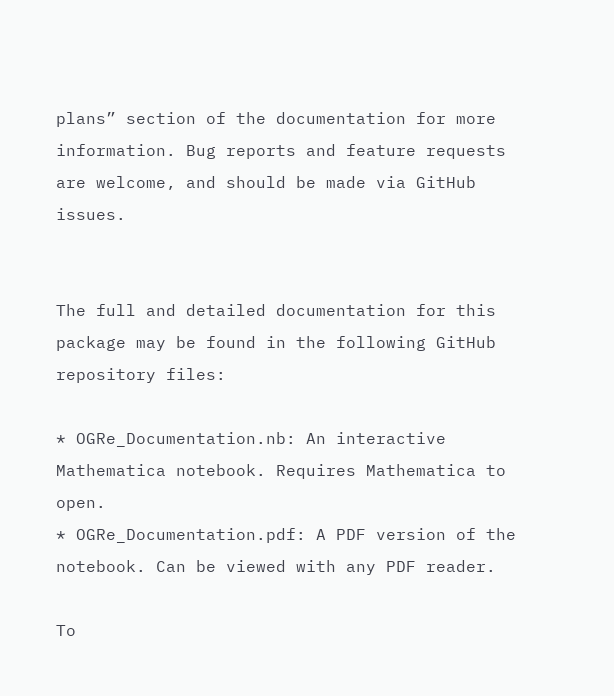plans” section of the documentation for more information. Bug reports and feature requests are welcome, and should be made via GitHub issues.


The full and detailed documentation for this package may be found in the following GitHub repository files:

* OGRe_Documentation.nb: An interactive Mathematica notebook. Requires Mathematica to open.
* OGRe_Documentation.pdf: A PDF version of the notebook. Can be viewed with any PDF reader.

To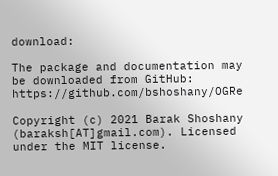download:

The package and documentation may be downloaded from GitHub: https://github.com/bshoshany/OGRe

Copyright (c) 2021 Barak Shoshany (baraksh[AT]gmail.com). Licensed under the MIT license.